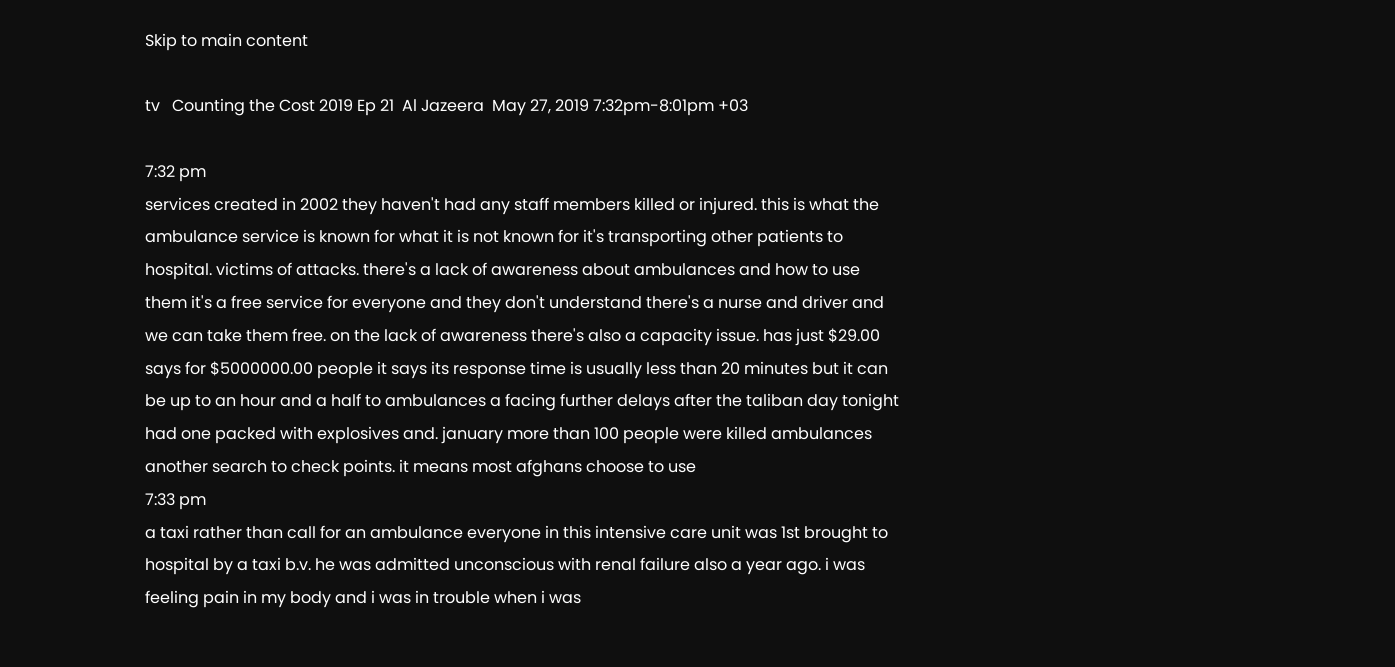Skip to main content

tv   Counting the Cost 2019 Ep 21  Al Jazeera  May 27, 2019 7:32pm-8:01pm +03

7:32 pm
services created in 2002 they haven't had any staff members killed or injured. this is what the ambulance service is known for what it is not known for it's transporting other patients to hospital. victims of attacks. there's a lack of awareness about ambulances and how to use them it's a free service for everyone and they don't understand there's a nurse and driver and we can take them free. on the lack of awareness there's also a capacity issue. has just $29.00 says for $5000000.00 people it says its response time is usually less than 20 minutes but it can be up to an hour and a half to ambulances a facing further delays after the taliban day tonight had one packed with explosives and. january more than 100 people were killed ambulances another search to check points. it means most afghans choose to use
7:33 pm
a taxi rather than call for an ambulance everyone in this intensive care unit was 1st brought to hospital by a taxi b.v. he was admitted unconscious with renal failure also a year ago. i was feeling pain in my body and i was in trouble when i was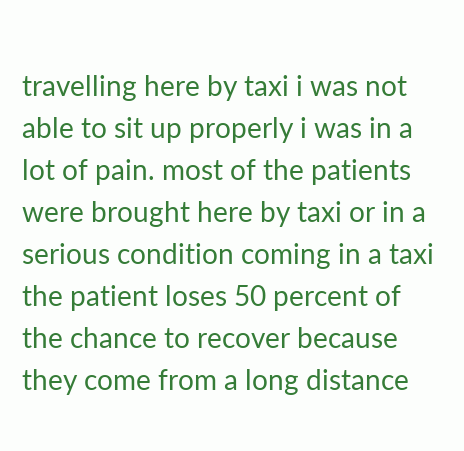travelling here by taxi i was not able to sit up properly i was in a lot of pain. most of the patients were brought here by taxi or in a serious condition coming in a taxi the patient loses 50 percent of the chance to recover because they come from a long distance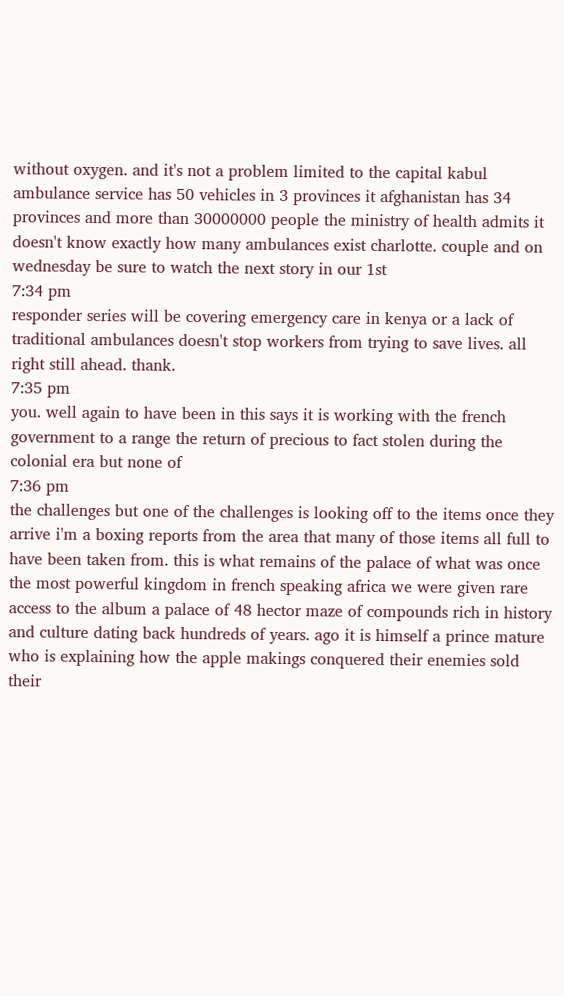without oxygen. and it's not a problem limited to the capital kabul ambulance service has 50 vehicles in 3 provinces it afghanistan has 34 provinces and more than 30000000 people the ministry of health admits it doesn't know exactly how many ambulances exist charlotte. couple and on wednesday be sure to watch the next story in our 1st
7:34 pm
responder series will be covering emergency care in kenya or a lack of traditional ambulances doesn't stop workers from trying to save lives. all right still ahead. thank.
7:35 pm
you. well again to have been in this says it is working with the french government to a range the return of precious to fact stolen during the colonial era but none of
7:36 pm
the challenges but one of the challenges is looking off to the items once they arrive i'm a boxing reports from the area that many of those items all full to have been taken from. this is what remains of the palace of what was once the most powerful kingdom in french speaking africa we were given rare access to the album a palace of 48 hector maze of compounds rich in history and culture dating back hundreds of years. ago it is himself a prince mature who is explaining how the apple makings conquered their enemies sold their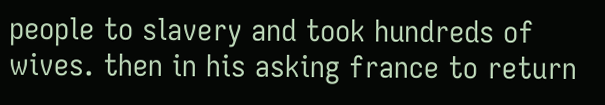people to slavery and took hundreds of wives. then in his asking france to return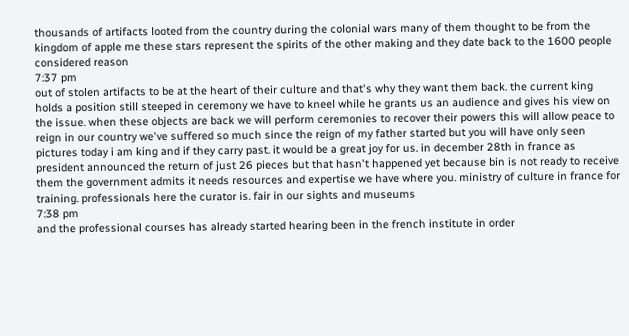thousands of artifacts looted from the country during the colonial wars many of them thought to be from the kingdom of apple me these stars represent the spirits of the other making and they date back to the 1600 people considered reason
7:37 pm
out of stolen artifacts to be at the heart of their culture and that's why they want them back. the current king holds a position still steeped in ceremony we have to kneel while he grants us an audience and gives his view on the issue. when these objects are back we will perform ceremonies to recover their powers this will allow peace to reign in our country we've suffered so much since the reign of my father started but you will have only seen pictures today i am king and if they carry past. it would be a great joy for us. in december 28th in france as president announced the return of just 26 pieces but that hasn't happened yet because bin is not ready to receive them the government admits it needs resources and expertise we have where you. ministry of culture in france for training. professionals here the curator is. fair in our sights and museums
7:38 pm
and the professional courses has already started hearing been in the french institute in order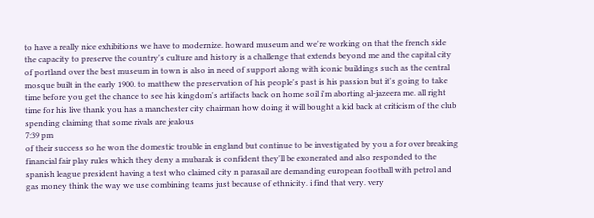to have a really nice exhibitions we have to modernize. howard museum and we're working on that the french side the capacity to preserve the country's culture and history is a challenge that extends beyond me and the capital city of portland over the best museum in town is also in need of support along with iconic buildings such as the central mosque built in the early 1900. to matthew the preservation of his people's past is his passion but it's going to take time before you get the chance to see his kingdom's artifacts back on home soil i'm aborting al-jazeera me. all right time for his live thank you has a manchester city chairman how doing it will bought a kid back at criticism of the club spending claiming that some rivals are jealous
7:39 pm
of their success so he won the domestic trouble in england but continue to be investigated by you a for over breaking financial fair play rules which they deny a mubarak is confident they'll be exonerated and also responded to the spanish league president having a test who claimed city n parasail are demanding european football with petrol and gas money think the way we use combining teams just because of ethnicity. i find that very. very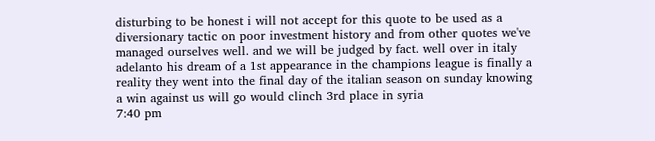disturbing to be honest i will not accept for this quote to be used as a diversionary tactic on poor investment history and from other quotes we've managed ourselves well. and we will be judged by fact. well over in italy adelanto his dream of a 1st appearance in the champions league is finally a reality they went into the final day of the italian season on sunday knowing a win against us will go would clinch 3rd place in syria
7:40 pm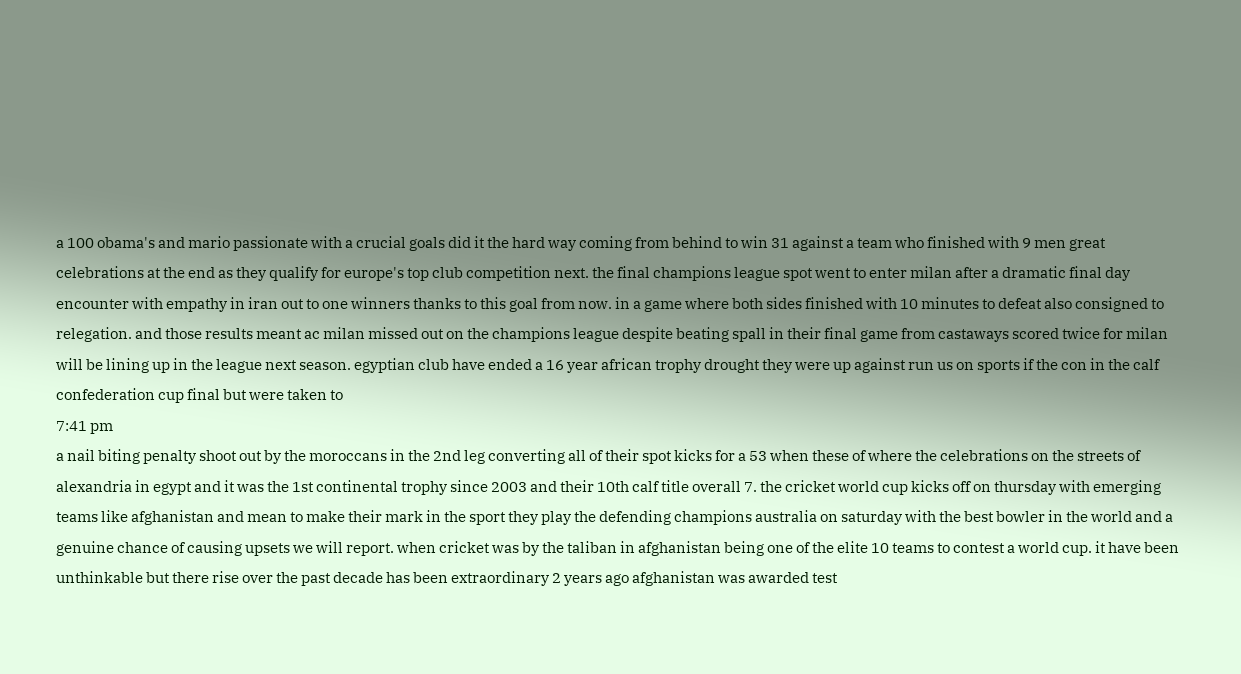a 100 obama's and mario passionate with a crucial goals did it the hard way coming from behind to win 31 against a team who finished with 9 men great celebrations at the end as they qualify for europe's top club competition next. the final champions league spot went to enter milan after a dramatic final day encounter with empathy in iran out to one winners thanks to this goal from now. in a game where both sides finished with 10 minutes to defeat also consigned to relegation. and those results meant ac milan missed out on the champions league despite beating spall in their final game from castaways scored twice for milan will be lining up in the league next season. egyptian club have ended a 16 year african trophy drought they were up against run us on sports if the con in the calf confederation cup final but were taken to
7:41 pm
a nail biting penalty shoot out by the moroccans in the 2nd leg converting all of their spot kicks for a 53 when these of where the celebrations on the streets of alexandria in egypt and it was the 1st continental trophy since 2003 and their 10th calf title overall 7. the cricket world cup kicks off on thursday with emerging teams like afghanistan and mean to make their mark in the sport they play the defending champions australia on saturday with the best bowler in the world and a genuine chance of causing upsets we will report. when cricket was by the taliban in afghanistan being one of the elite 10 teams to contest a world cup. it have been unthinkable but there rise over the past decade has been extraordinary 2 years ago afghanistan was awarded test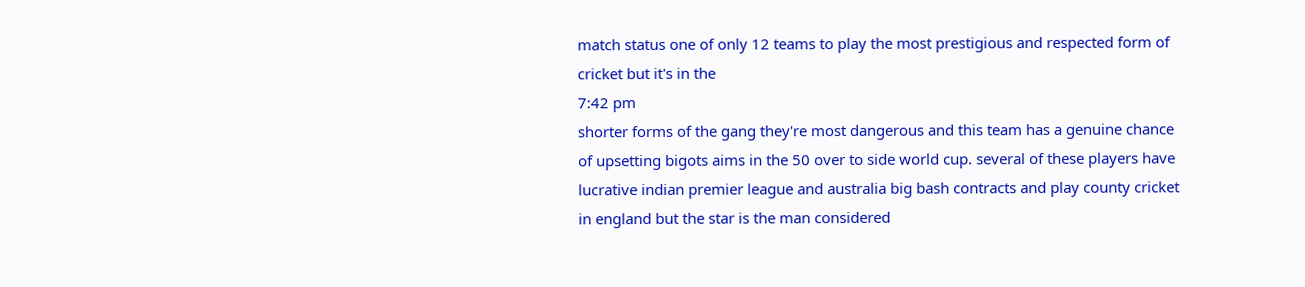match status one of only 12 teams to play the most prestigious and respected form of cricket but it's in the
7:42 pm
shorter forms of the gang they're most dangerous and this team has a genuine chance of upsetting bigots aims in the 50 over to side world cup. several of these players have lucrative indian premier league and australia big bash contracts and play county cricket in england but the star is the man considered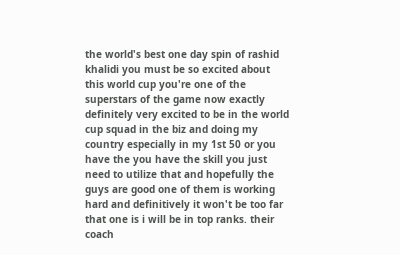the world's best one day spin of rashid khalidi you must be so excited about this world cup you're one of the superstars of the game now exactly definitely very excited to be in the world cup squad in the biz and doing my country especially in my 1st 50 or you have the you have the skill you just need to utilize that and hopefully the guys are good one of them is working hard and definitively it won't be too far that one is i will be in top ranks. their coach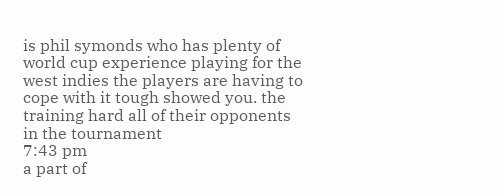is phil symonds who has plenty of world cup experience playing for the west indies the players are having to cope with it tough showed you. the training hard all of their opponents in the tournament
7:43 pm
a part of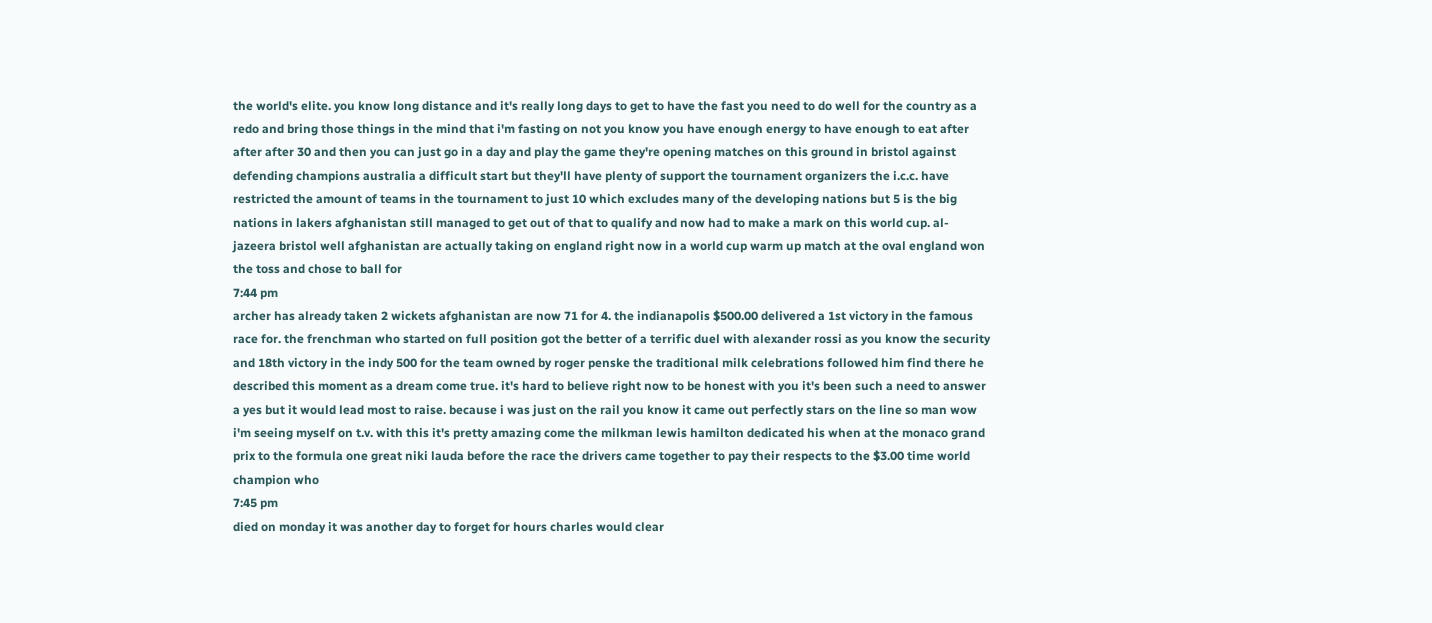the world's elite. you know long distance and it's really long days to get to have the fast you need to do well for the country as a redo and bring those things in the mind that i'm fasting on not you know you have enough energy to have enough to eat after after after 30 and then you can just go in a day and play the game they're opening matches on this ground in bristol against defending champions australia a difficult start but they'll have plenty of support the tournament organizers the i.c.c. have restricted the amount of teams in the tournament to just 10 which excludes many of the developing nations but 5 is the big nations in lakers afghanistan still managed to get out of that to qualify and now had to make a mark on this world cup. al-jazeera bristol well afghanistan are actually taking on england right now in a world cup warm up match at the oval england won the toss and chose to ball for
7:44 pm
archer has already taken 2 wickets afghanistan are now 71 for 4. the indianapolis $500.00 delivered a 1st victory in the famous race for. the frenchman who started on full position got the better of a terrific duel with alexander rossi as you know the security and 18th victory in the indy 500 for the team owned by roger penske the traditional milk celebrations followed him find there he described this moment as a dream come true. it's hard to believe right now to be honest with you it's been such a need to answer a yes but it would lead most to raise. because i was just on the rail you know it came out perfectly stars on the line so man wow i'm seeing myself on t.v. with this it's pretty amazing come the milkman lewis hamilton dedicated his when at the monaco grand prix to the formula one great niki lauda before the race the drivers came together to pay their respects to the $3.00 time world champion who
7:45 pm
died on monday it was another day to forget for hours charles would clear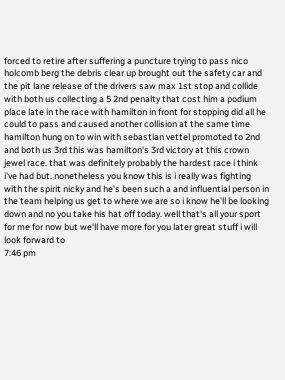forced to retire after suffering a puncture trying to pass nico holcomb berg the debris clear up brought out the safety car and the pit lane release of the drivers saw max 1st stop and collide with both us collecting a 5 2nd penalty that cost him a podium place late in the race with hamilton in front for stopping did all he could to pass and caused another collision at the same time hamilton hung on to win with sebastian vettel promoted to 2nd and both us 3rd this was hamilton's 3rd victory at this crown jewel race. that was definitely probably the hardest race i think i've had but. nonetheless you know this is i really was fighting with the spirit nicky and he's been such a and influential person in the team helping us get to where we are so i know he'll be looking down and no you take his hat off today. well that's all your sport for me for now but we'll have more for you later great stuff i will look forward to
7:46 pm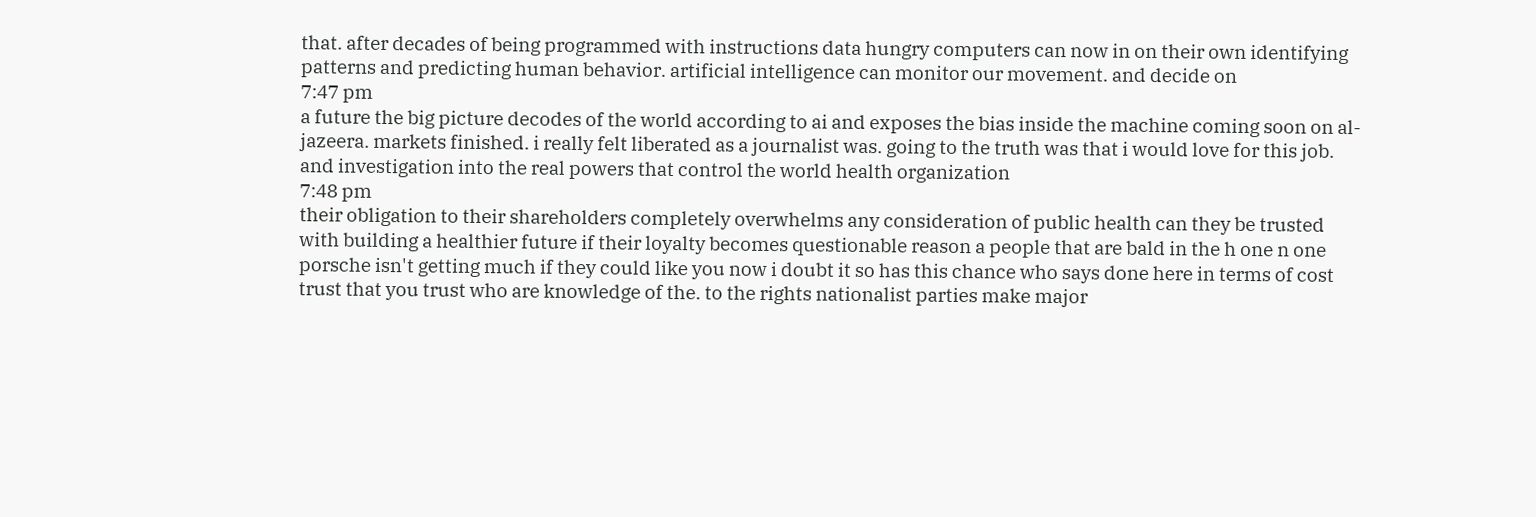that. after decades of being programmed with instructions data hungry computers can now in on their own identifying patterns and predicting human behavior. artificial intelligence can monitor our movement. and decide on
7:47 pm
a future the big picture decodes of the world according to ai and exposes the bias inside the machine coming soon on al-jazeera. markets finished. i really felt liberated as a journalist was. going to the truth was that i would love for this job. and investigation into the real powers that control the world health organization
7:48 pm
their obligation to their shareholders completely overwhelms any consideration of public health can they be trusted with building a healthier future if their loyalty becomes questionable reason a people that are bald in the h one n one porsche isn't getting much if they could like you now i doubt it so has this chance who says done here in terms of cost trust that you trust who are knowledge of the. to the rights nationalist parties make major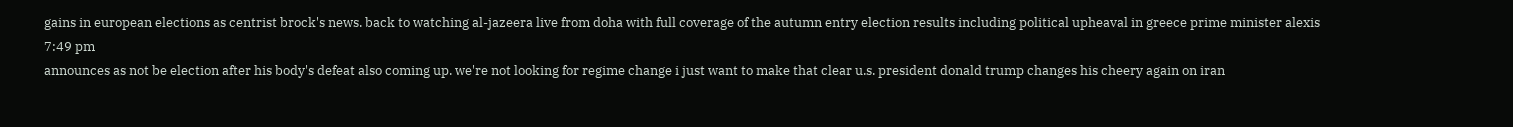gains in european elections as centrist brock's news. back to watching al-jazeera live from doha with full coverage of the autumn entry election results including political upheaval in greece prime minister alexis
7:49 pm
announces as not be election after his body's defeat also coming up. we're not looking for regime change i just want to make that clear u.s. president donald trump changes his cheery again on iran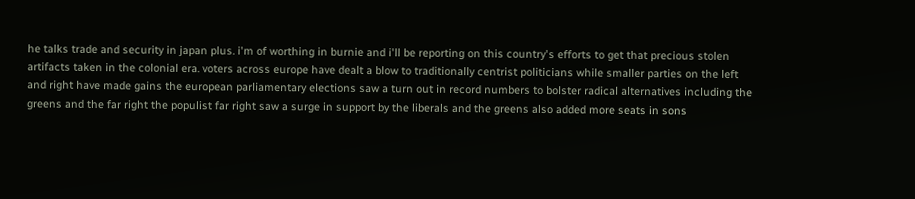he talks trade and security in japan plus. i'm of worthing in burnie and i'll be reporting on this country's efforts to get that precious stolen artifacts taken in the colonial era. voters across europe have dealt a blow to traditionally centrist politicians while smaller parties on the left and right have made gains the european parliamentary elections saw a turn out in record numbers to bolster radical alternatives including the greens and the far right the populist far right saw a surge in support by the liberals and the greens also added more seats in sons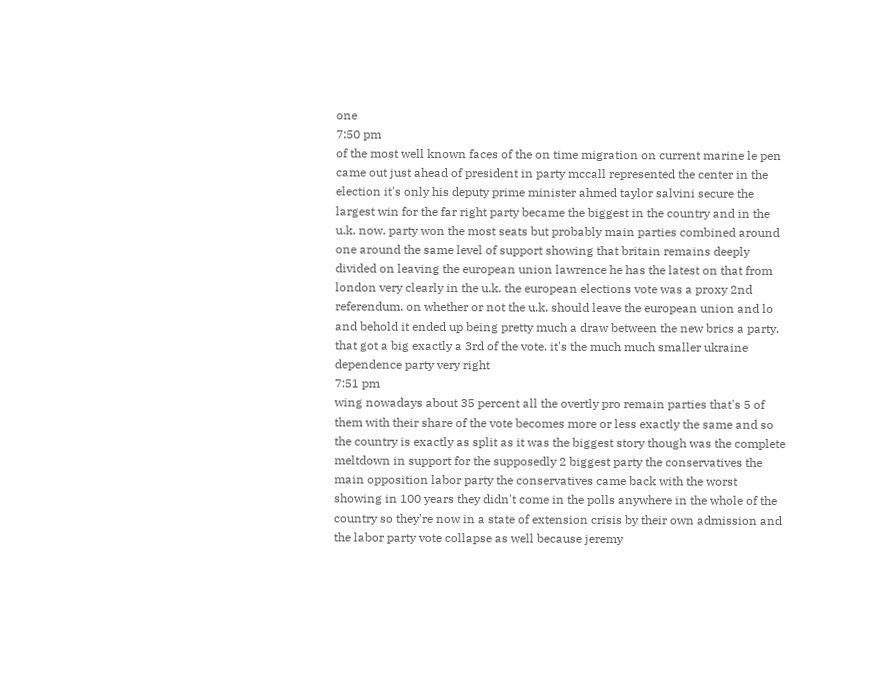one
7:50 pm
of the most well known faces of the on time migration on current marine le pen came out just ahead of president in party mccall represented the center in the election it's only his deputy prime minister ahmed taylor salvini secure the largest win for the far right party became the biggest in the country and in the u.k. now. party won the most seats but probably main parties combined around one around the same level of support showing that britain remains deeply divided on leaving the european union lawrence he has the latest on that from london very clearly in the u.k. the european elections vote was a proxy 2nd referendum. on whether or not the u.k. should leave the european union and lo and behold it ended up being pretty much a draw between the new brics a party. that got a big exactly a 3rd of the vote. it's the much much smaller ukraine dependence party very right
7:51 pm
wing nowadays about 35 percent all the overtly pro remain parties that's 5 of them with their share of the vote becomes more or less exactly the same and so the country is exactly as split as it was the biggest story though was the complete meltdown in support for the supposedly 2 biggest party the conservatives the main opposition labor party the conservatives came back with the worst showing in 100 years they didn't come in the polls anywhere in the whole of the country so they're now in a state of extension crisis by their own admission and the labor party vote collapse as well because jeremy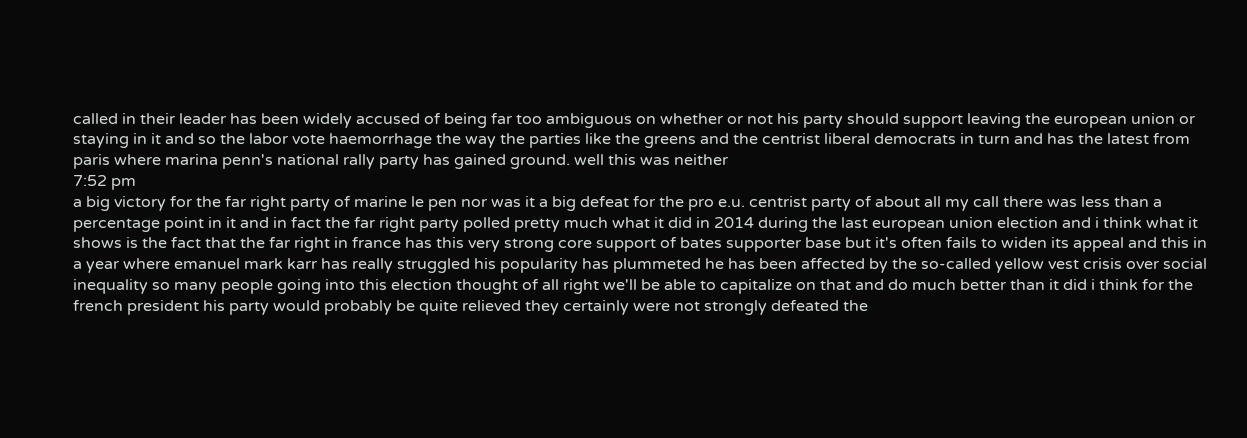called in their leader has been widely accused of being far too ambiguous on whether or not his party should support leaving the european union or staying in it and so the labor vote haemorrhage the way the parties like the greens and the centrist liberal democrats in turn and has the latest from paris where marina penn's national rally party has gained ground. well this was neither
7:52 pm
a big victory for the far right party of marine le pen nor was it a big defeat for the pro e.u. centrist party of about all my call there was less than a percentage point in it and in fact the far right party polled pretty much what it did in 2014 during the last european union election and i think what it shows is the fact that the far right in france has this very strong core support of bates supporter base but it's often fails to widen its appeal and this in a year where emanuel mark karr has really struggled his popularity has plummeted he has been affected by the so-called yellow vest crisis over social inequality so many people going into this election thought of all right we'll be able to capitalize on that and do much better than it did i think for the french president his party would probably be quite relieved they certainly were not strongly defeated the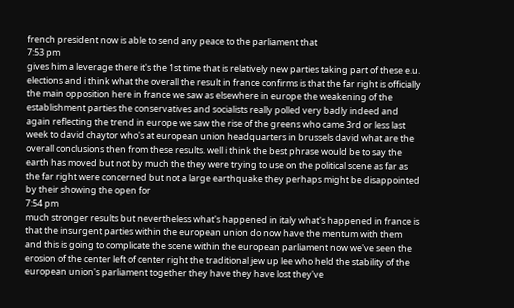french president now is able to send any peace to the parliament that
7:53 pm
gives him a leverage there it's the 1st time that is relatively new parties taking part of these e.u. elections and i think what the overall the result in france confirms is that the far right is officially the main opposition here in france we saw as elsewhere in europe the weakening of the establishment parties the conservatives and socialists really polled very badly indeed and again reflecting the trend in europe we saw the rise of the greens who came 3rd or less last week to david chaytor who's at european union headquarters in brussels david what are the overall conclusions then from these results. well i think the best phrase would be to say the earth has moved but not by much the they were trying to use on the political scene as far as the far right were concerned but not a large earthquake they perhaps might be disappointed by their showing the open for
7:54 pm
much stronger results but nevertheless what's happened in italy what's happened in france is that the insurgent parties within the european union do now have the mentum with them and this is going to complicate the scene within the european parliament now we've seen the erosion of the center left of center right the traditional jew up lee who held the stability of the european union's parliament together they have they have lost they've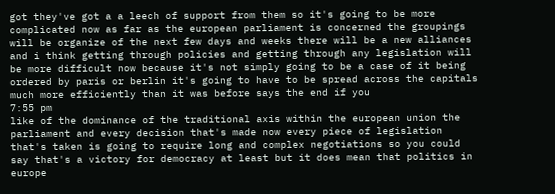got they've got a a leech of support from them so it's going to be more complicated now as far as the european parliament is concerned the groupings will be organize of the next few days and weeks there will be a new alliances and i think getting through policies and getting through any legislation will be more difficult now because it's not simply going to be a case of it being ordered by paris or berlin it's going to have to be spread across the capitals much more efficiently than it was before says the end if you
7:55 pm
like of the dominance of the traditional axis within the european union the parliament and every decision that's made now every piece of legislation that's taken is going to require long and complex negotiations so you could say that's a victory for democracy at least but it does mean that politics in europe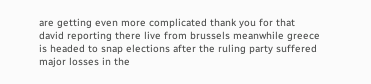are getting even more complicated thank you for that david reporting there live from brussels meanwhile greece is headed to snap elections after the ruling party suffered major losses in the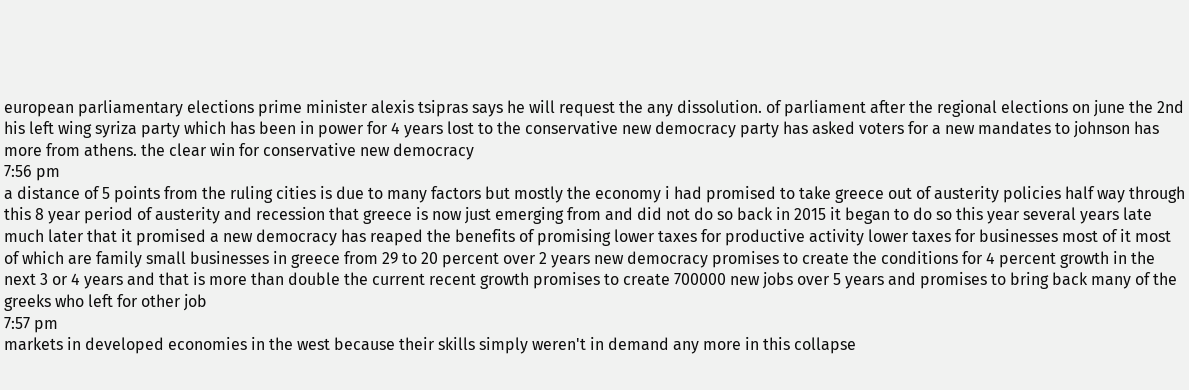european parliamentary elections prime minister alexis tsipras says he will request the any dissolution. of parliament after the regional elections on june the 2nd his left wing syriza party which has been in power for 4 years lost to the conservative new democracy party has asked voters for a new mandates to johnson has more from athens. the clear win for conservative new democracy
7:56 pm
a distance of 5 points from the ruling cities is due to many factors but mostly the economy i had promised to take greece out of austerity policies half way through this 8 year period of austerity and recession that greece is now just emerging from and did not do so back in 2015 it began to do so this year several years late much later that it promised a new democracy has reaped the benefits of promising lower taxes for productive activity lower taxes for businesses most of it most of which are family small businesses in greece from 29 to 20 percent over 2 years new democracy promises to create the conditions for 4 percent growth in the next 3 or 4 years and that is more than double the current recent growth promises to create 700000 new jobs over 5 years and promises to bring back many of the greeks who left for other job
7:57 pm
markets in developed economies in the west because their skills simply weren't in demand any more in this collapse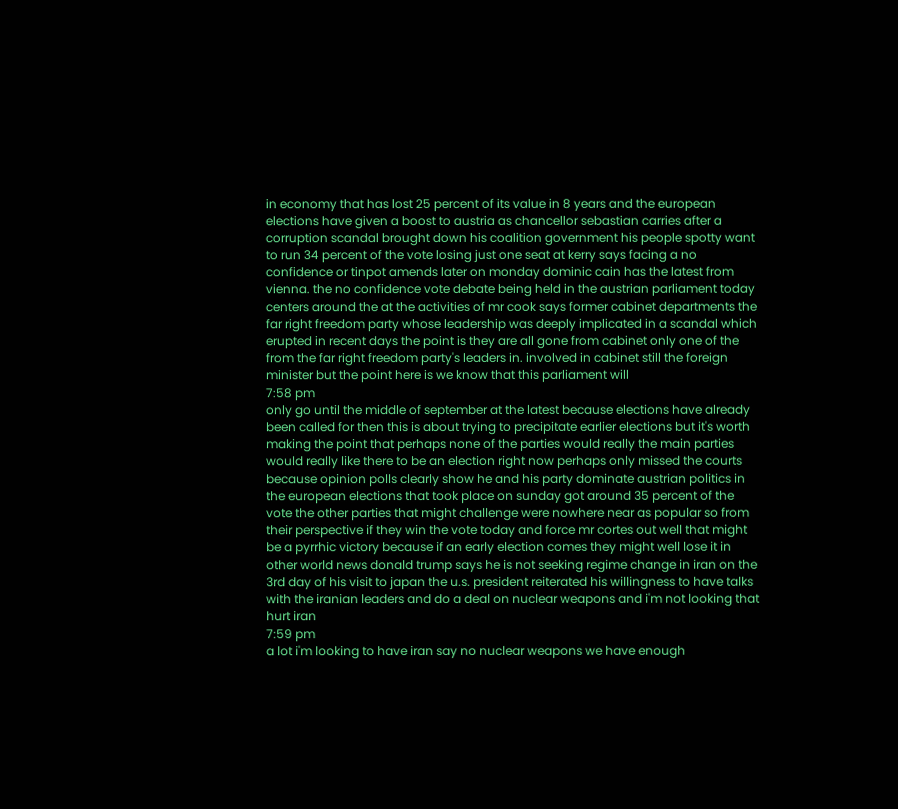in economy that has lost 25 percent of its value in 8 years and the european elections have given a boost to austria as chancellor sebastian carries after a corruption scandal brought down his coalition government his people spotty want to run 34 percent of the vote losing just one seat at kerry says facing a no confidence or tinpot amends later on monday dominic cain has the latest from vienna. the no confidence vote debate being held in the austrian parliament today centers around the at the activities of mr cook says former cabinet departments the far right freedom party whose leadership was deeply implicated in a scandal which erupted in recent days the point is they are all gone from cabinet only one of the from the far right freedom party's leaders in. involved in cabinet still the foreign minister but the point here is we know that this parliament will
7:58 pm
only go until the middle of september at the latest because elections have already been called for then this is about trying to precipitate earlier elections but it's worth making the point that perhaps none of the parties would really the main parties would really like there to be an election right now perhaps only missed the courts because opinion polls clearly show he and his party dominate austrian politics in the european elections that took place on sunday got around 35 percent of the vote the other parties that might challenge were nowhere near as popular so from their perspective if they win the vote today and force mr cortes out well that might be a pyrrhic victory because if an early election comes they might well lose it in other world news donald trump says he is not seeking regime change in iran on the 3rd day of his visit to japan the u.s. president reiterated his willingness to have talks with the iranian leaders and do a deal on nuclear weapons and i'm not looking that hurt iran
7:59 pm
a lot i'm looking to have iran say no nuclear weapons we have enough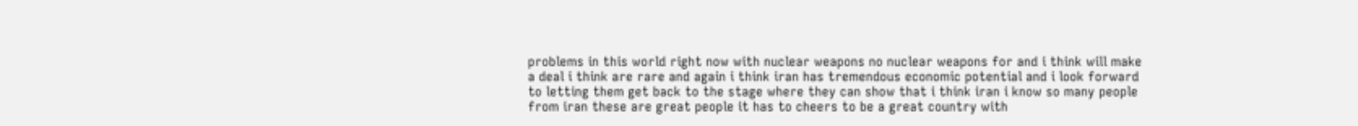problems in this world right now with nuclear weapons no nuclear weapons for and i think will make a deal i think are rare and again i think iran has tremendous economic potential and i look forward to letting them get back to the stage where they can show that i think iran i know so many people from iran these are great people it has to cheers to be a great country with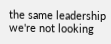the same leadership we're not looking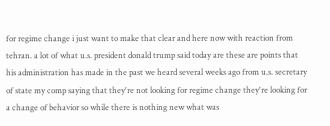for regime change i just want to make that clear and here now with reaction from tehran. a lot of what u.s. president donald trump said today are these are points that his administration has made in the past we heard several weeks ago from u.s. secretary of state my comp saying that they're not looking for regime change they're looking for a change of behavior so while there is nothing new what was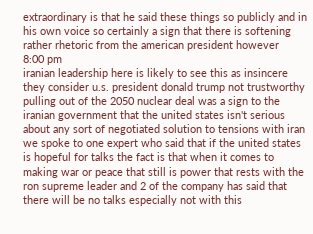extraordinary is that he said these things so publicly and in his own voice so certainly a sign that there is softening rather rhetoric from the american president however
8:00 pm
iranian leadership here is likely to see this as insincere they consider u.s. president donald trump not trustworthy pulling out of the 2050 nuclear deal was a sign to the iranian government that the united states isn't serious about any sort of negotiated solution to tensions with iran we spoke to one expert who said that if the united states is hopeful for talks the fact is that when it comes to making war or peace that still is power that rests with the ron supreme leader and 2 of the company has said that there will be no talks especially not with this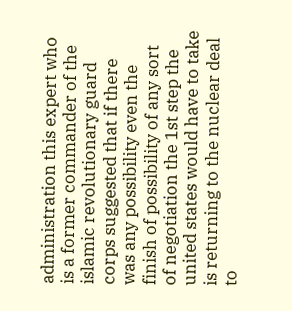administration this expert who is a former commander of the islamic revolutionary guard corps suggested that if there was any possibility even the finish of possibility of any sort of negotiation the 1st step the united states would have to take is returning to the nuclear deal to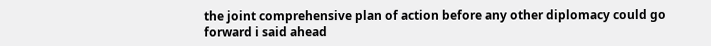the joint comprehensive plan of action before any other diplomacy could go forward i said ahead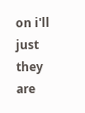on i'll just they are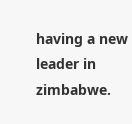having a new leader in zimbabwe.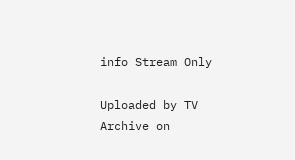info Stream Only

Uploaded by TV Archive on